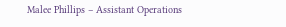Malee Phillips – Assistant Operations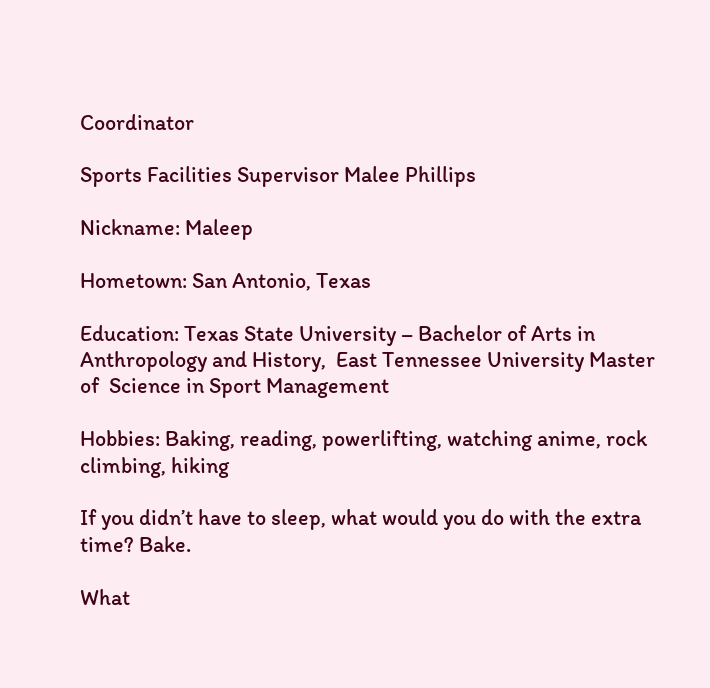Coordinator

Sports Facilities Supervisor Malee Phillips

Nickname: Maleep

Hometown: San Antonio, Texas

Education: Texas State University – Bachelor of Arts in Anthropology and History,  East Tennessee University Master of  Science in Sport Management

Hobbies: Baking, reading, powerlifting, watching anime, rock climbing, hiking

If you didn’t have to sleep, what would you do with the extra time? Bake.

What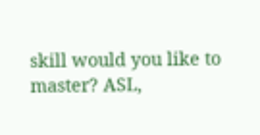skill would you like to master? ASL,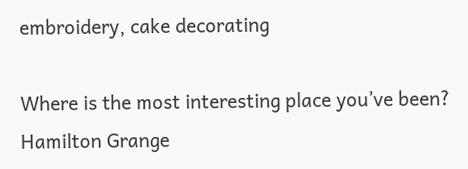embroidery, cake decorating

Where is the most interesting place you’ve been? Hamilton Grange